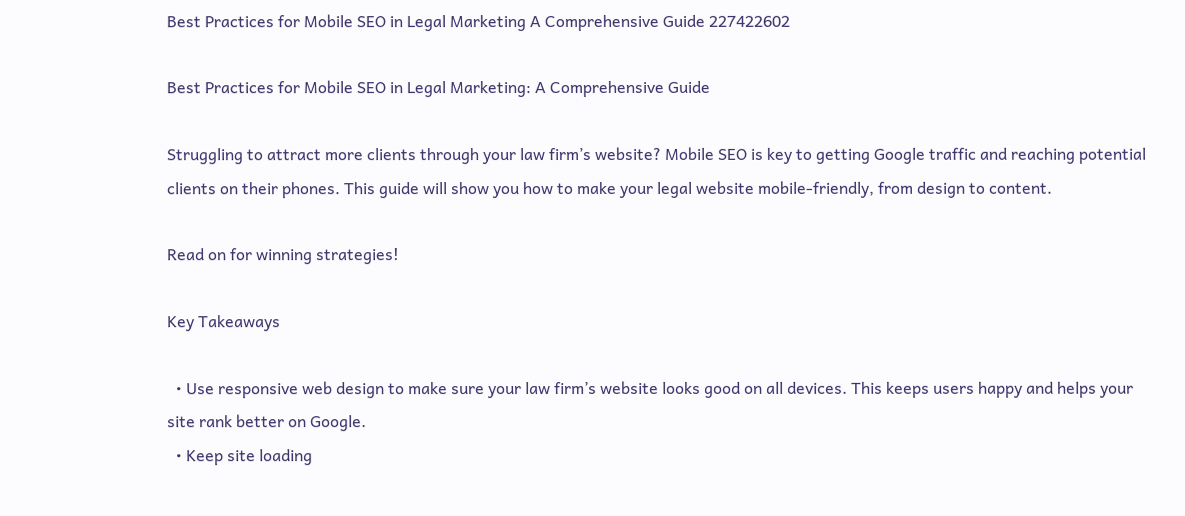Best Practices for Mobile SEO in Legal Marketing A Comprehensive Guide 227422602

Best Practices for Mobile SEO in Legal Marketing: A Comprehensive Guide

Struggling to attract more clients through your law firm’s website? Mobile SEO is key to getting Google traffic and reaching potential clients on their phones. This guide will show you how to make your legal website mobile-friendly, from design to content.

Read on for winning strategies!

Key Takeaways

  • Use responsive web design to make sure your law firm’s website looks good on all devices. This keeps users happy and helps your site rank better on Google.
  • Keep site loading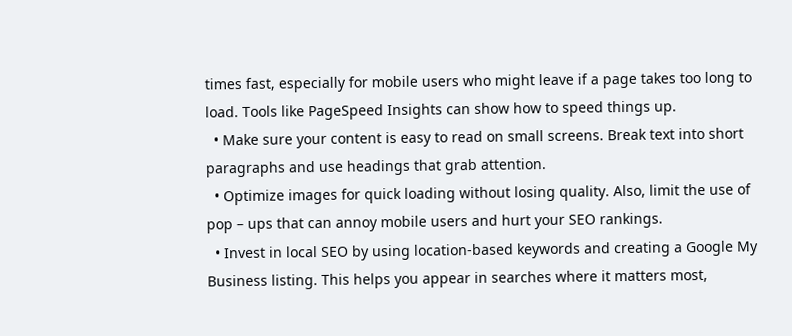times fast, especially for mobile users who might leave if a page takes too long to load. Tools like PageSpeed Insights can show how to speed things up.
  • Make sure your content is easy to read on small screens. Break text into short paragraphs and use headings that grab attention.
  • Optimize images for quick loading without losing quality. Also, limit the use of pop – ups that can annoy mobile users and hurt your SEO rankings.
  • Invest in local SEO by using location-based keywords and creating a Google My Business listing. This helps you appear in searches where it matters most,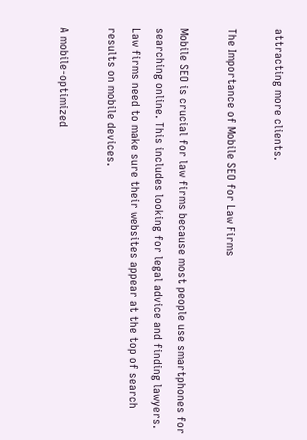attracting more clients.

The Importance of Mobile SEO for Law Firms

Mobile SEO is crucial for law firms because most people use smartphones for searching online. This includes looking for legal advice and finding lawyers. Law firms need to make sure their websites appear at the top of search results on mobile devices.

A mobile-optimized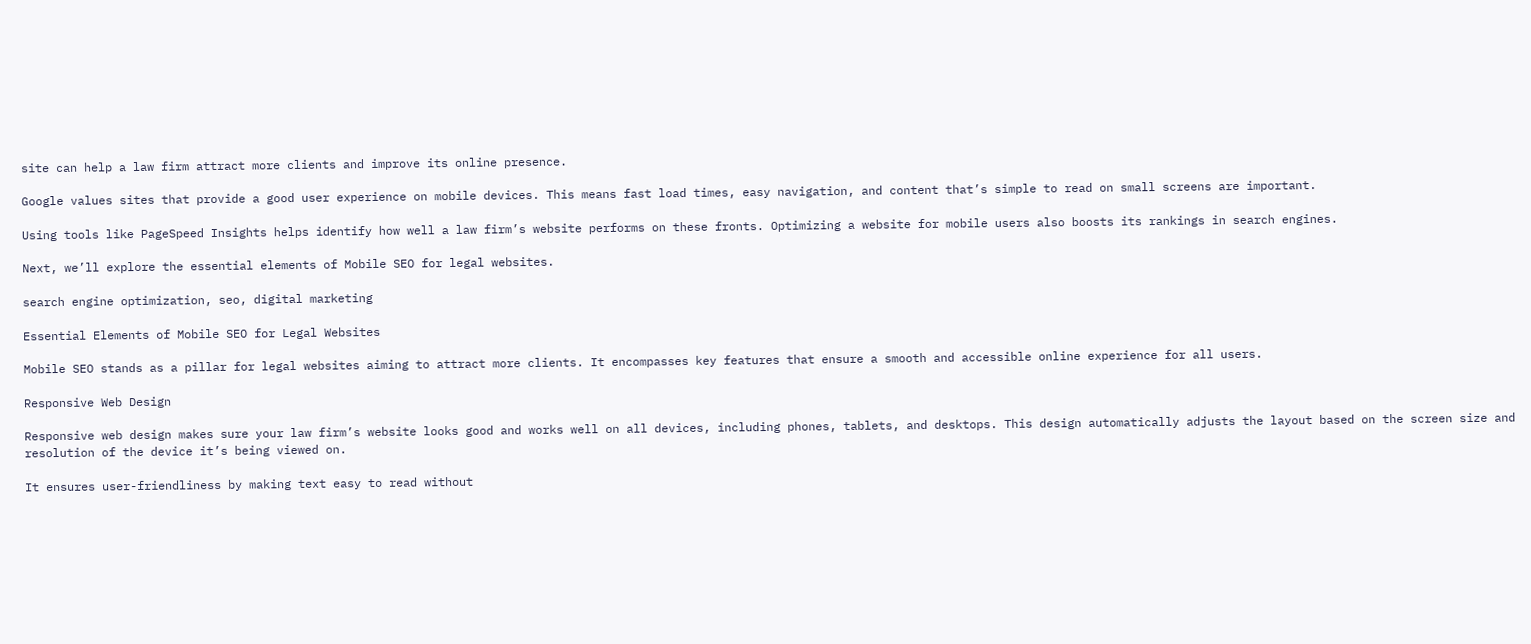site can help a law firm attract more clients and improve its online presence.

Google values sites that provide a good user experience on mobile devices. This means fast load times, easy navigation, and content that’s simple to read on small screens are important.

Using tools like PageSpeed Insights helps identify how well a law firm’s website performs on these fronts. Optimizing a website for mobile users also boosts its rankings in search engines.

Next, we’ll explore the essential elements of Mobile SEO for legal websites.

search engine optimization, seo, digital marketing

Essential Elements of Mobile SEO for Legal Websites

Mobile SEO stands as a pillar for legal websites aiming to attract more clients. It encompasses key features that ensure a smooth and accessible online experience for all users.

Responsive Web Design

Responsive web design makes sure your law firm’s website looks good and works well on all devices, including phones, tablets, and desktops. This design automatically adjusts the layout based on the screen size and resolution of the device it’s being viewed on.

It ensures user-friendliness by making text easy to read without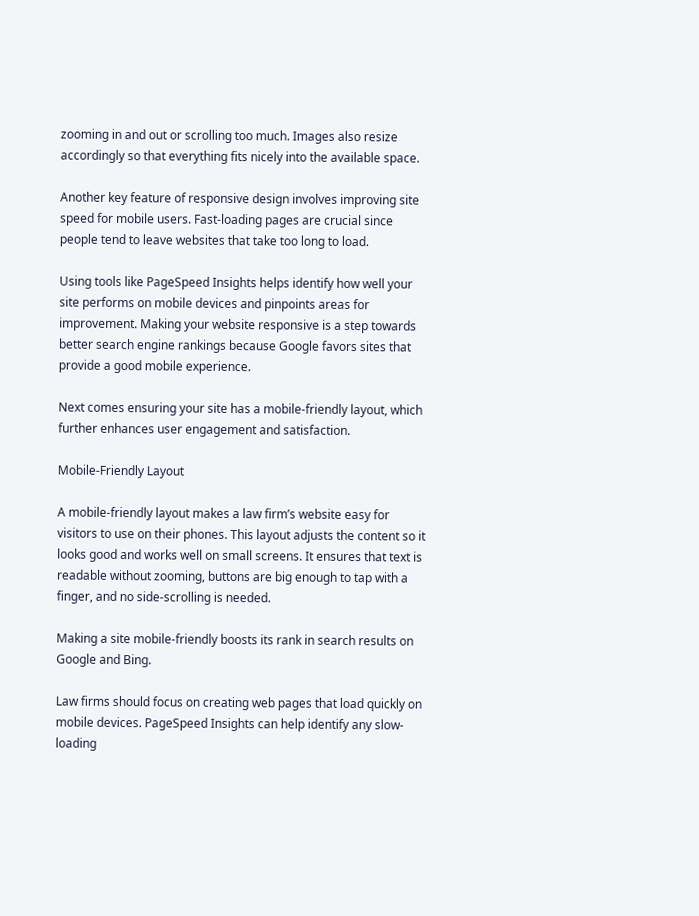zooming in and out or scrolling too much. Images also resize accordingly so that everything fits nicely into the available space.

Another key feature of responsive design involves improving site speed for mobile users. Fast-loading pages are crucial since people tend to leave websites that take too long to load.

Using tools like PageSpeed Insights helps identify how well your site performs on mobile devices and pinpoints areas for improvement. Making your website responsive is a step towards better search engine rankings because Google favors sites that provide a good mobile experience.

Next comes ensuring your site has a mobile-friendly layout, which further enhances user engagement and satisfaction.

Mobile-Friendly Layout

A mobile-friendly layout makes a law firm’s website easy for visitors to use on their phones. This layout adjusts the content so it looks good and works well on small screens. It ensures that text is readable without zooming, buttons are big enough to tap with a finger, and no side-scrolling is needed.

Making a site mobile-friendly boosts its rank in search results on Google and Bing.

Law firms should focus on creating web pages that load quickly on mobile devices. PageSpeed Insights can help identify any slow-loading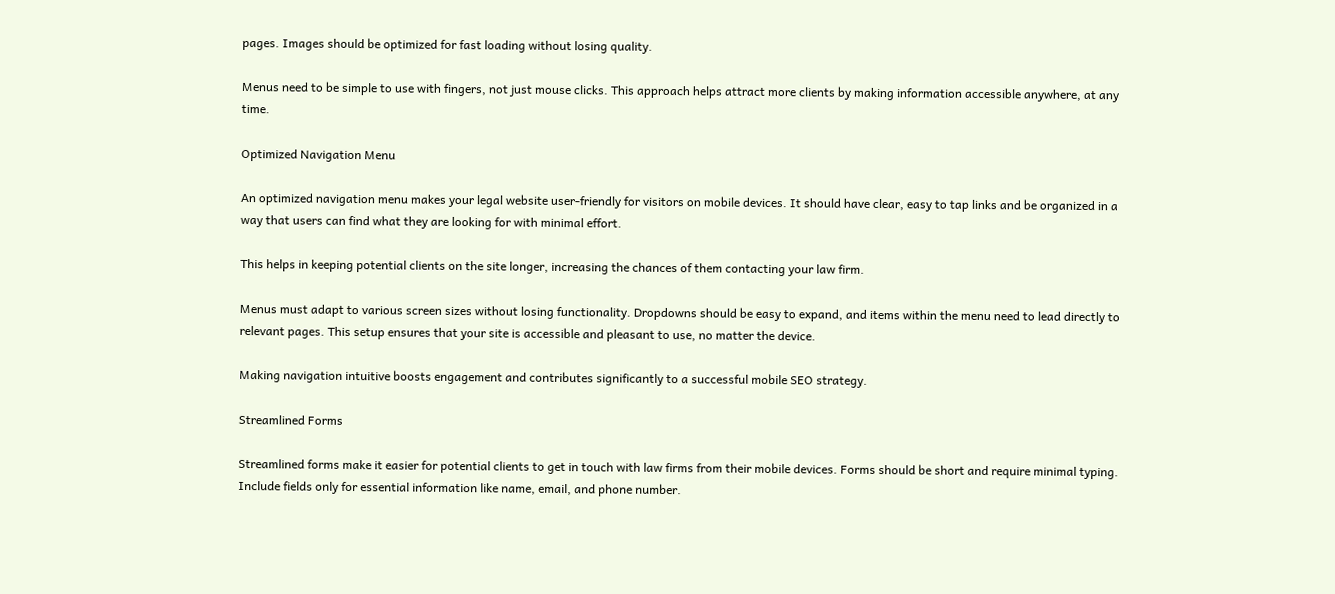pages. Images should be optimized for fast loading without losing quality.

Menus need to be simple to use with fingers, not just mouse clicks. This approach helps attract more clients by making information accessible anywhere, at any time.

Optimized Navigation Menu

An optimized navigation menu makes your legal website user-friendly for visitors on mobile devices. It should have clear, easy to tap links and be organized in a way that users can find what they are looking for with minimal effort.

This helps in keeping potential clients on the site longer, increasing the chances of them contacting your law firm.

Menus must adapt to various screen sizes without losing functionality. Dropdowns should be easy to expand, and items within the menu need to lead directly to relevant pages. This setup ensures that your site is accessible and pleasant to use, no matter the device.

Making navigation intuitive boosts engagement and contributes significantly to a successful mobile SEO strategy.

Streamlined Forms

Streamlined forms make it easier for potential clients to get in touch with law firms from their mobile devices. Forms should be short and require minimal typing. Include fields only for essential information like name, email, and phone number.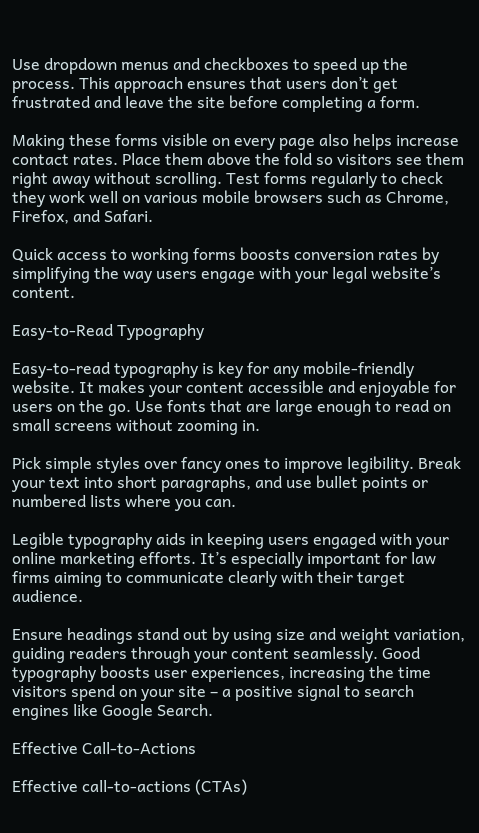Use dropdown menus and checkboxes to speed up the process. This approach ensures that users don’t get frustrated and leave the site before completing a form.

Making these forms visible on every page also helps increase contact rates. Place them above the fold so visitors see them right away without scrolling. Test forms regularly to check they work well on various mobile browsers such as Chrome, Firefox, and Safari.

Quick access to working forms boosts conversion rates by simplifying the way users engage with your legal website’s content.

Easy-to-Read Typography

Easy-to-read typography is key for any mobile-friendly website. It makes your content accessible and enjoyable for users on the go. Use fonts that are large enough to read on small screens without zooming in.

Pick simple styles over fancy ones to improve legibility. Break your text into short paragraphs, and use bullet points or numbered lists where you can.

Legible typography aids in keeping users engaged with your online marketing efforts. It’s especially important for law firms aiming to communicate clearly with their target audience.

Ensure headings stand out by using size and weight variation, guiding readers through your content seamlessly. Good typography boosts user experiences, increasing the time visitors spend on your site – a positive signal to search engines like Google Search.

Effective Call-to-Actions

Effective call-to-actions (CTAs)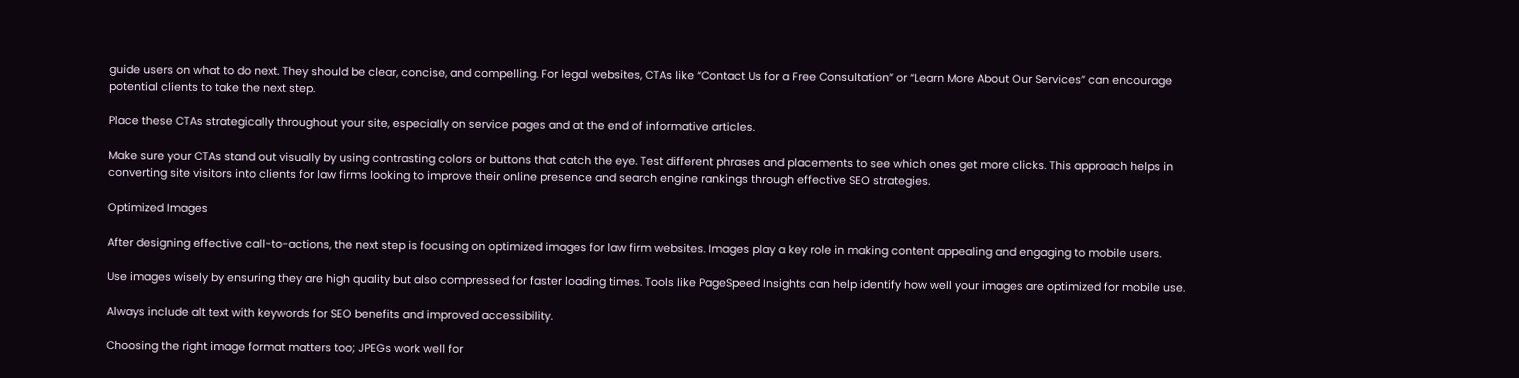guide users on what to do next. They should be clear, concise, and compelling. For legal websites, CTAs like “Contact Us for a Free Consultation” or “Learn More About Our Services” can encourage potential clients to take the next step.

Place these CTAs strategically throughout your site, especially on service pages and at the end of informative articles.

Make sure your CTAs stand out visually by using contrasting colors or buttons that catch the eye. Test different phrases and placements to see which ones get more clicks. This approach helps in converting site visitors into clients for law firms looking to improve their online presence and search engine rankings through effective SEO strategies.

Optimized Images

After designing effective call-to-actions, the next step is focusing on optimized images for law firm websites. Images play a key role in making content appealing and engaging to mobile users.

Use images wisely by ensuring they are high quality but also compressed for faster loading times. Tools like PageSpeed Insights can help identify how well your images are optimized for mobile use.

Always include alt text with keywords for SEO benefits and improved accessibility.

Choosing the right image format matters too; JPEGs work well for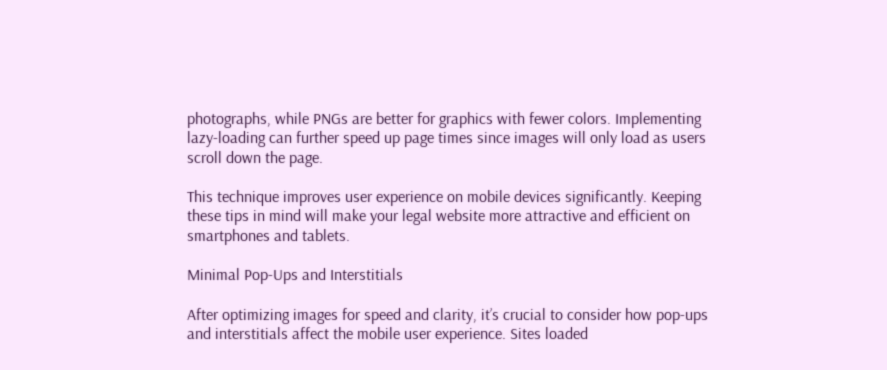photographs, while PNGs are better for graphics with fewer colors. Implementing lazy-loading can further speed up page times since images will only load as users scroll down the page.

This technique improves user experience on mobile devices significantly. Keeping these tips in mind will make your legal website more attractive and efficient on smartphones and tablets.

Minimal Pop-Ups and Interstitials

After optimizing images for speed and clarity, it’s crucial to consider how pop-ups and interstitials affect the mobile user experience. Sites loaded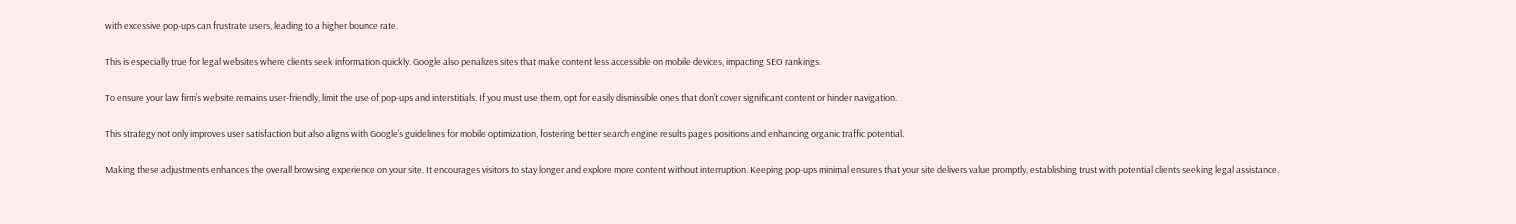with excessive pop-ups can frustrate users, leading to a higher bounce rate.

This is especially true for legal websites where clients seek information quickly. Google also penalizes sites that make content less accessible on mobile devices, impacting SEO rankings.

To ensure your law firm’s website remains user-friendly, limit the use of pop-ups and interstitials. If you must use them, opt for easily dismissible ones that don’t cover significant content or hinder navigation.

This strategy not only improves user satisfaction but also aligns with Google’s guidelines for mobile optimization, fostering better search engine results pages positions and enhancing organic traffic potential.

Making these adjustments enhances the overall browsing experience on your site. It encourages visitors to stay longer and explore more content without interruption. Keeping pop-ups minimal ensures that your site delivers value promptly, establishing trust with potential clients seeking legal assistance.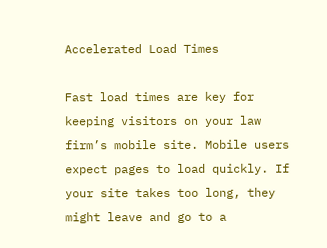Accelerated Load Times

Fast load times are key for keeping visitors on your law firm’s mobile site. Mobile users expect pages to load quickly. If your site takes too long, they might leave and go to a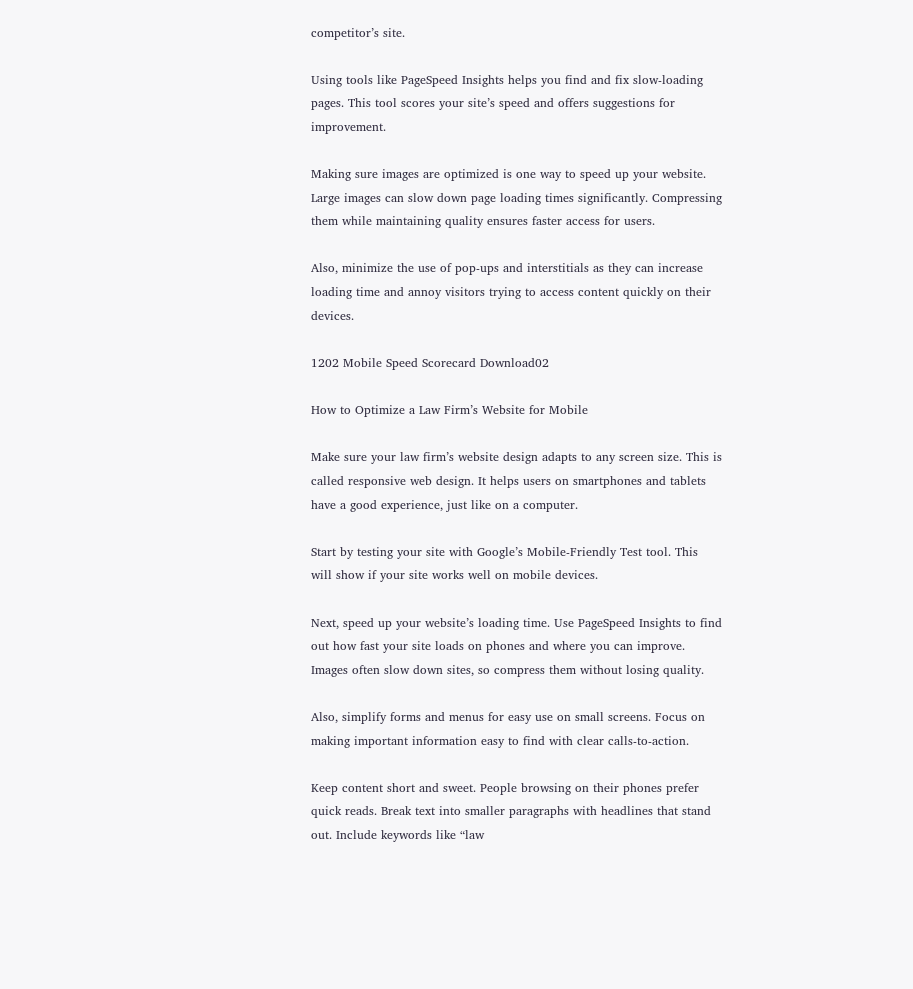competitor’s site.

Using tools like PageSpeed Insights helps you find and fix slow-loading pages. This tool scores your site’s speed and offers suggestions for improvement.

Making sure images are optimized is one way to speed up your website. Large images can slow down page loading times significantly. Compressing them while maintaining quality ensures faster access for users.

Also, minimize the use of pop-ups and interstitials as they can increase loading time and annoy visitors trying to access content quickly on their devices.

1202 Mobile Speed Scorecard Download02

How to Optimize a Law Firm’s Website for Mobile

Make sure your law firm’s website design adapts to any screen size. This is called responsive web design. It helps users on smartphones and tablets have a good experience, just like on a computer.

Start by testing your site with Google’s Mobile-Friendly Test tool. This will show if your site works well on mobile devices.

Next, speed up your website’s loading time. Use PageSpeed Insights to find out how fast your site loads on phones and where you can improve. Images often slow down sites, so compress them without losing quality.

Also, simplify forms and menus for easy use on small screens. Focus on making important information easy to find with clear calls-to-action.

Keep content short and sweet. People browsing on their phones prefer quick reads. Break text into smaller paragraphs with headlines that stand out. Include keywords like “law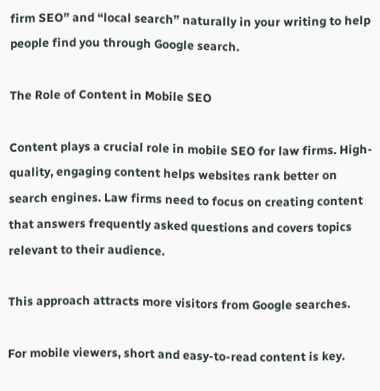firm SEO” and “local search” naturally in your writing to help people find you through Google search.

The Role of Content in Mobile SEO

Content plays a crucial role in mobile SEO for law firms. High-quality, engaging content helps websites rank better on search engines. Law firms need to focus on creating content that answers frequently asked questions and covers topics relevant to their audience.

This approach attracts more visitors from Google searches.

For mobile viewers, short and easy-to-read content is key.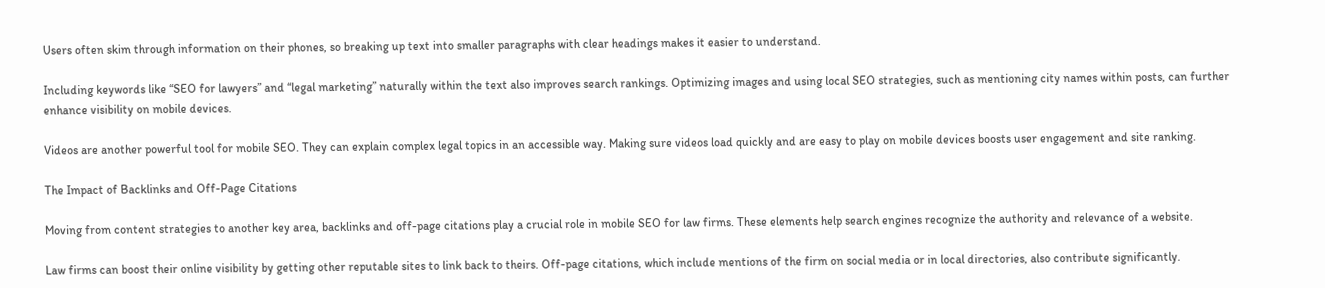Users often skim through information on their phones, so breaking up text into smaller paragraphs with clear headings makes it easier to understand.

Including keywords like “SEO for lawyers” and “legal marketing” naturally within the text also improves search rankings. Optimizing images and using local SEO strategies, such as mentioning city names within posts, can further enhance visibility on mobile devices.

Videos are another powerful tool for mobile SEO. They can explain complex legal topics in an accessible way. Making sure videos load quickly and are easy to play on mobile devices boosts user engagement and site ranking.

The Impact of Backlinks and Off-Page Citations

Moving from content strategies to another key area, backlinks and off-page citations play a crucial role in mobile SEO for law firms. These elements help search engines recognize the authority and relevance of a website.

Law firms can boost their online visibility by getting other reputable sites to link back to theirs. Off-page citations, which include mentions of the firm on social media or in local directories, also contribute significantly.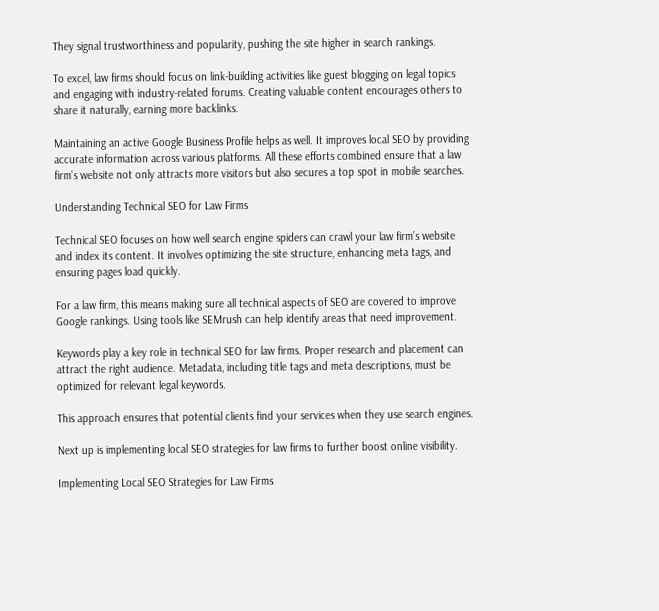They signal trustworthiness and popularity, pushing the site higher in search rankings.

To excel, law firms should focus on link-building activities like guest blogging on legal topics and engaging with industry-related forums. Creating valuable content encourages others to share it naturally, earning more backlinks.

Maintaining an active Google Business Profile helps as well. It improves local SEO by providing accurate information across various platforms. All these efforts combined ensure that a law firm’s website not only attracts more visitors but also secures a top spot in mobile searches.

Understanding Technical SEO for Law Firms

Technical SEO focuses on how well search engine spiders can crawl your law firm’s website and index its content. It involves optimizing the site structure, enhancing meta tags, and ensuring pages load quickly.

For a law firm, this means making sure all technical aspects of SEO are covered to improve Google rankings. Using tools like SEMrush can help identify areas that need improvement.

Keywords play a key role in technical SEO for law firms. Proper research and placement can attract the right audience. Metadata, including title tags and meta descriptions, must be optimized for relevant legal keywords.

This approach ensures that potential clients find your services when they use search engines.

Next up is implementing local SEO strategies for law firms to further boost online visibility.

Implementing Local SEO Strategies for Law Firms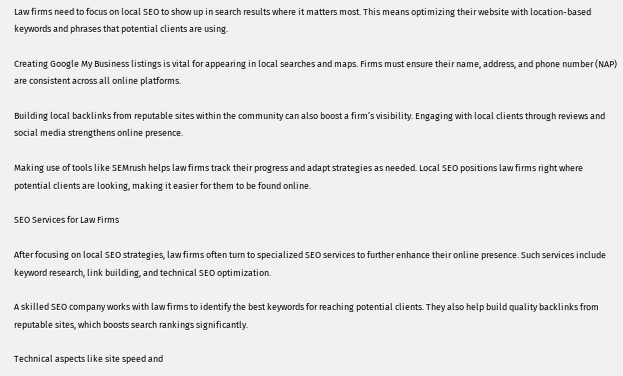Law firms need to focus on local SEO to show up in search results where it matters most. This means optimizing their website with location-based keywords and phrases that potential clients are using.

Creating Google My Business listings is vital for appearing in local searches and maps. Firms must ensure their name, address, and phone number (NAP) are consistent across all online platforms.

Building local backlinks from reputable sites within the community can also boost a firm’s visibility. Engaging with local clients through reviews and social media strengthens online presence.

Making use of tools like SEMrush helps law firms track their progress and adapt strategies as needed. Local SEO positions law firms right where potential clients are looking, making it easier for them to be found online.

SEO Services for Law Firms

After focusing on local SEO strategies, law firms often turn to specialized SEO services to further enhance their online presence. Such services include keyword research, link building, and technical SEO optimization.

A skilled SEO company works with law firms to identify the best keywords for reaching potential clients. They also help build quality backlinks from reputable sites, which boosts search rankings significantly.

Technical aspects like site speed and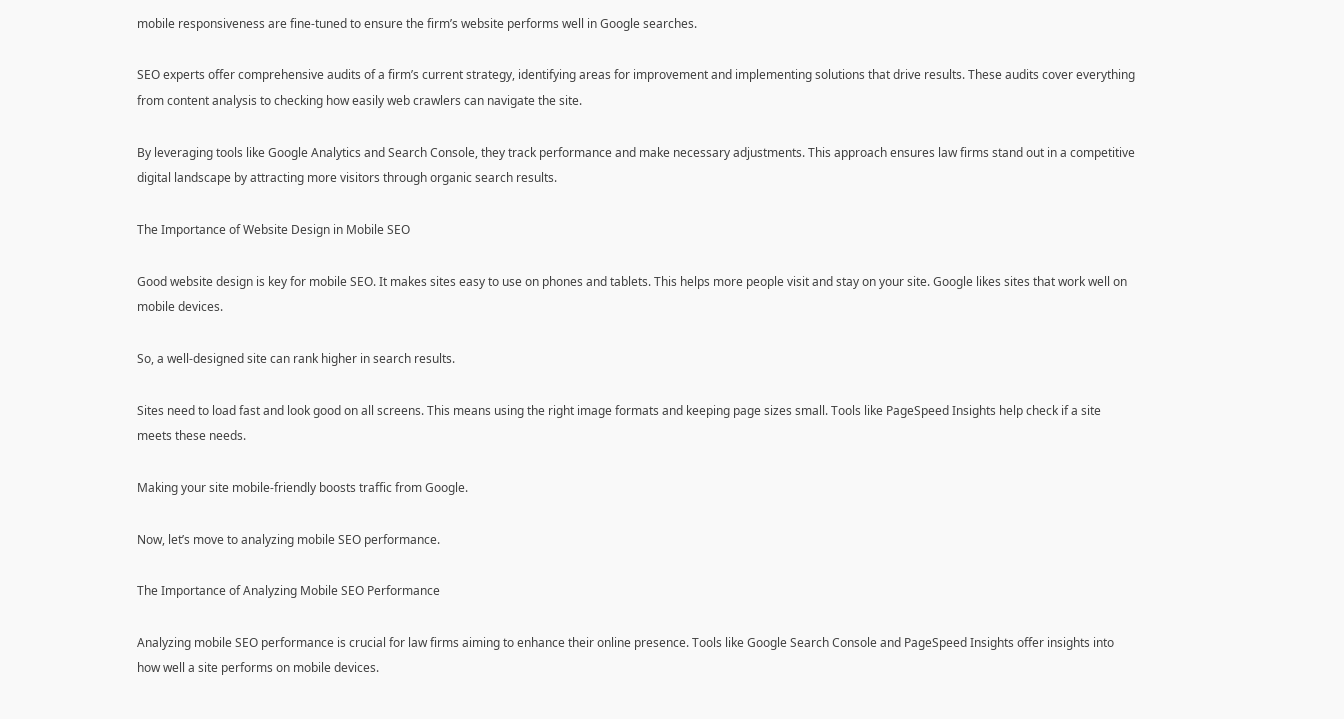mobile responsiveness are fine-tuned to ensure the firm’s website performs well in Google searches.

SEO experts offer comprehensive audits of a firm’s current strategy, identifying areas for improvement and implementing solutions that drive results. These audits cover everything from content analysis to checking how easily web crawlers can navigate the site.

By leveraging tools like Google Analytics and Search Console, they track performance and make necessary adjustments. This approach ensures law firms stand out in a competitive digital landscape by attracting more visitors through organic search results.

The Importance of Website Design in Mobile SEO

Good website design is key for mobile SEO. It makes sites easy to use on phones and tablets. This helps more people visit and stay on your site. Google likes sites that work well on mobile devices.

So, a well-designed site can rank higher in search results.

Sites need to load fast and look good on all screens. This means using the right image formats and keeping page sizes small. Tools like PageSpeed Insights help check if a site meets these needs.

Making your site mobile-friendly boosts traffic from Google.

Now, let’s move to analyzing mobile SEO performance.

The Importance of Analyzing Mobile SEO Performance

Analyzing mobile SEO performance is crucial for law firms aiming to enhance their online presence. Tools like Google Search Console and PageSpeed Insights offer insights into how well a site performs on mobile devices.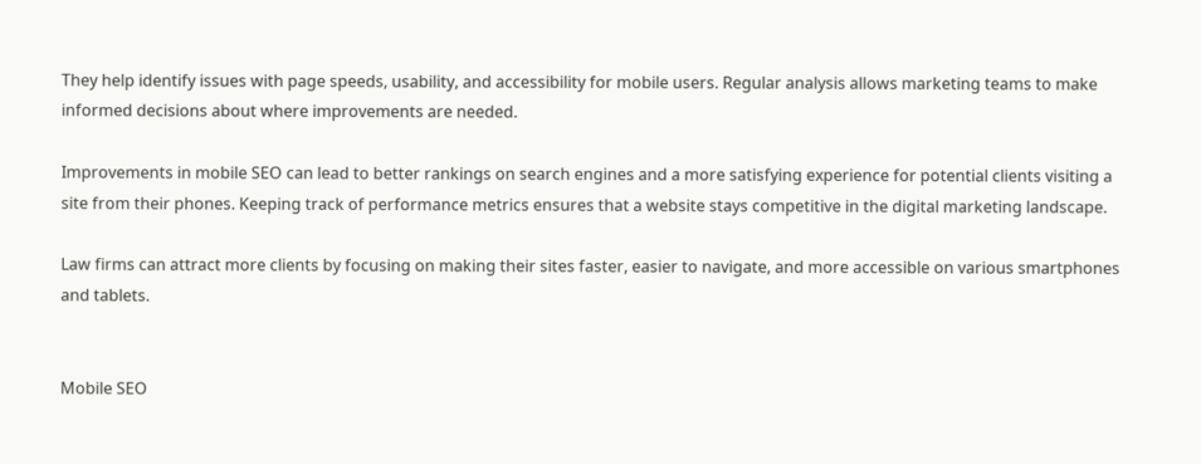They help identify issues with page speeds, usability, and accessibility for mobile users. Regular analysis allows marketing teams to make informed decisions about where improvements are needed.

Improvements in mobile SEO can lead to better rankings on search engines and a more satisfying experience for potential clients visiting a site from their phones. Keeping track of performance metrics ensures that a website stays competitive in the digital marketing landscape.

Law firms can attract more clients by focusing on making their sites faster, easier to navigate, and more accessible on various smartphones and tablets.


Mobile SEO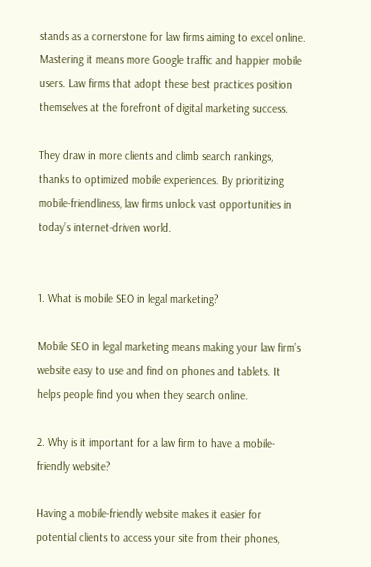stands as a cornerstone for law firms aiming to excel online. Mastering it means more Google traffic and happier mobile users. Law firms that adopt these best practices position themselves at the forefront of digital marketing success.

They draw in more clients and climb search rankings, thanks to optimized mobile experiences. By prioritizing mobile-friendliness, law firms unlock vast opportunities in today’s internet-driven world.


1. What is mobile SEO in legal marketing?

Mobile SEO in legal marketing means making your law firm’s website easy to use and find on phones and tablets. It helps people find you when they search online.

2. Why is it important for a law firm to have a mobile-friendly website?

Having a mobile-friendly website makes it easier for potential clients to access your site from their phones,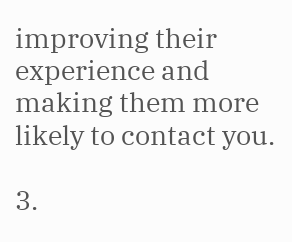improving their experience and making them more likely to contact you.

3.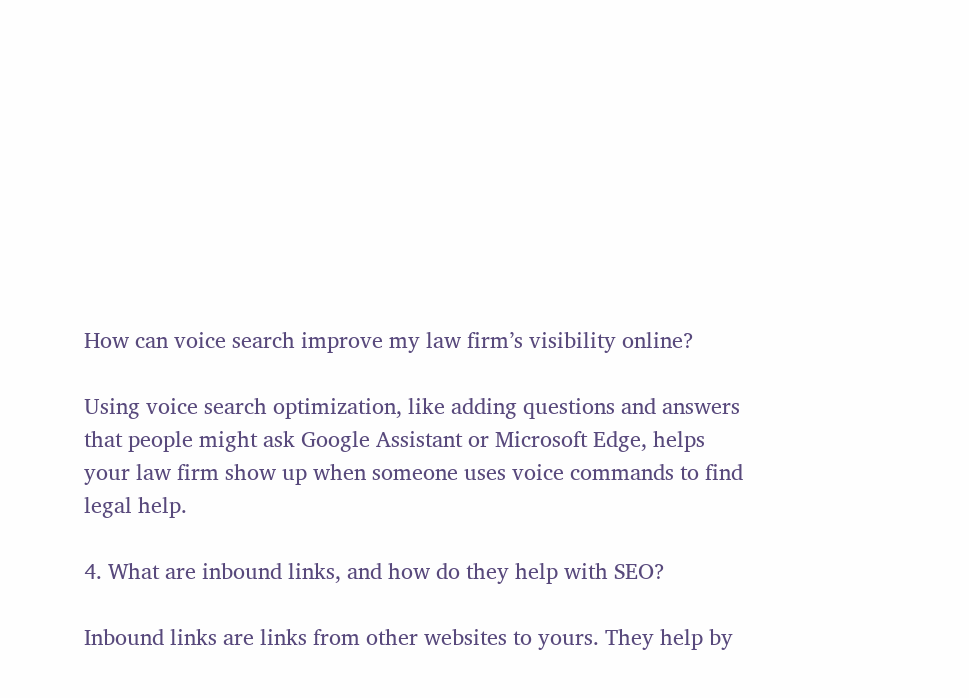How can voice search improve my law firm’s visibility online?

Using voice search optimization, like adding questions and answers that people might ask Google Assistant or Microsoft Edge, helps your law firm show up when someone uses voice commands to find legal help.

4. What are inbound links, and how do they help with SEO?

Inbound links are links from other websites to yours. They help by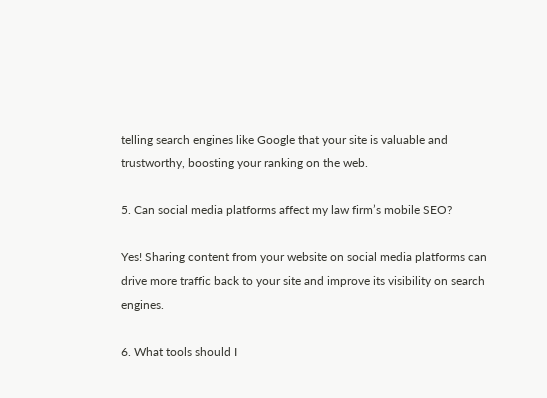telling search engines like Google that your site is valuable and trustworthy, boosting your ranking on the web.

5. Can social media platforms affect my law firm’s mobile SEO?

Yes! Sharing content from your website on social media platforms can drive more traffic back to your site and improve its visibility on search engines.

6. What tools should I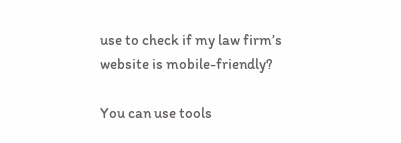use to check if my law firm’s website is mobile-friendly?

You can use tools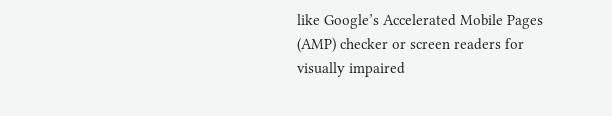like Google’s Accelerated Mobile Pages (AMP) checker or screen readers for visually impaired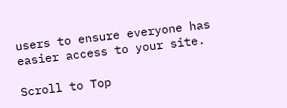users to ensure everyone has easier access to your site.

Scroll to Top